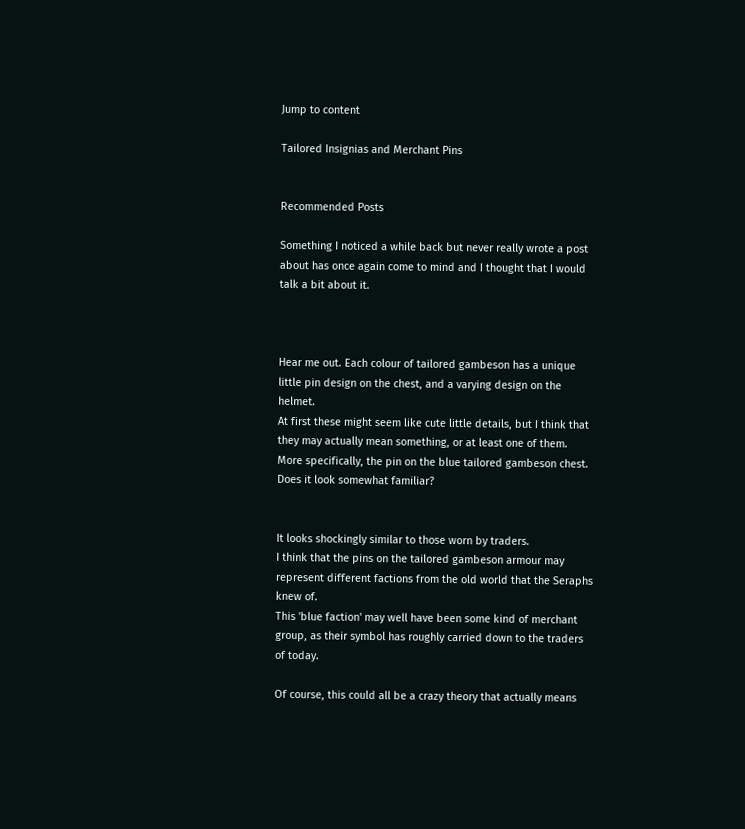Jump to content

Tailored Insignias and Merchant Pins


Recommended Posts

Something I noticed a while back but never really wrote a post about has once again come to mind and I thought that I would talk a bit about it.



Hear me out. Each colour of tailored gambeson has a unique little pin design on the chest, and a varying design on the helmet.
At first these might seem like cute little details, but I think that they may actually mean something, or at least one of them.
More specifically, the pin on the blue tailored gambeson chest.
Does it look somewhat familiar?


It looks shockingly similar to those worn by traders.
I think that the pins on the tailored gambeson armour may represent different factions from the old world that the Seraphs knew of.
This 'blue faction' may well have been some kind of merchant group, as their symbol has roughly carried down to the traders of today.

Of course, this could all be a crazy theory that actually means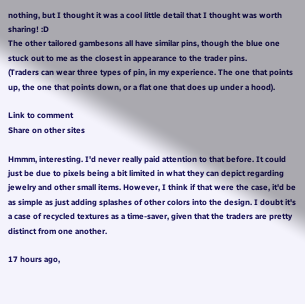nothing, but I thought it was a cool little detail that I thought was worth sharing! :D
The other tailored gambesons all have similar pins, though the blue one stuck out to me as the closest in appearance to the trader pins.
(Traders can wear three types of pin, in my experience. The one that points up, the one that points down, or a flat one that does up under a hood).

Link to comment
Share on other sites

Hmmm, interesting. I'd never really paid attention to that before. It could just be due to pixels being a bit limited in what they can depict regarding jewelry and other small items. However, I think if that were the case, it'd be as simple as just adding splashes of other colors into the design. I doubt it's a case of recycled textures as a time-saver, given that the traders are pretty distinct from one another.

17 hours ago,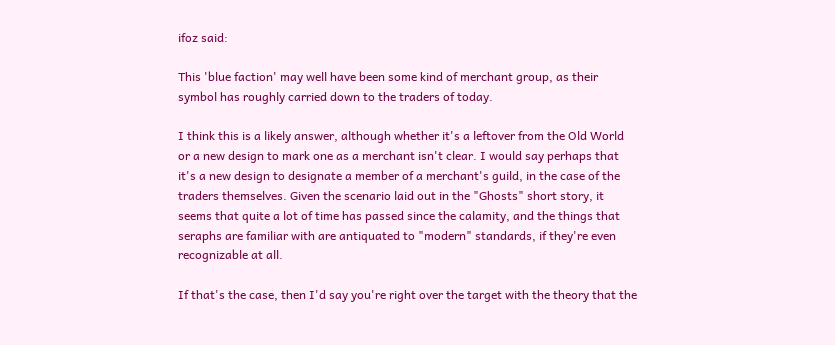ifoz said:

This 'blue faction' may well have been some kind of merchant group, as their symbol has roughly carried down to the traders of today.

I think this is a likely answer, although whether it's a leftover from the Old World or a new design to mark one as a merchant isn't clear. I would say perhaps that it's a new design to designate a member of a merchant's guild, in the case of the traders themselves. Given the scenario laid out in the "Ghosts" short story, it seems that quite a lot of time has passed since the calamity, and the things that seraphs are familiar with are antiquated to "modern" standards, if they're even recognizable at all.

If that's the case, then I'd say you're right over the target with the theory that the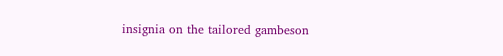insignia on the tailored gambeson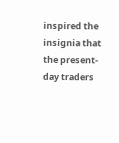inspired the insignia that the present-day traders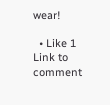wear!

  • Like 1
Link to comment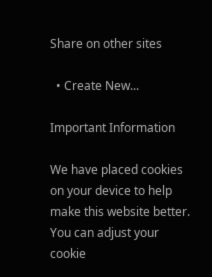Share on other sites

  • Create New...

Important Information

We have placed cookies on your device to help make this website better. You can adjust your cookie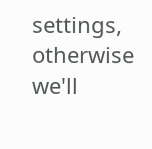settings, otherwise we'll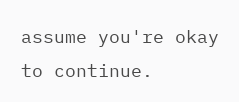assume you're okay to continue.